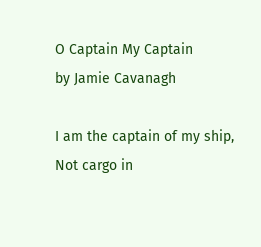O Captain My Captain
by Jamie Cavanagh

I am the captain of my ship,
Not cargo in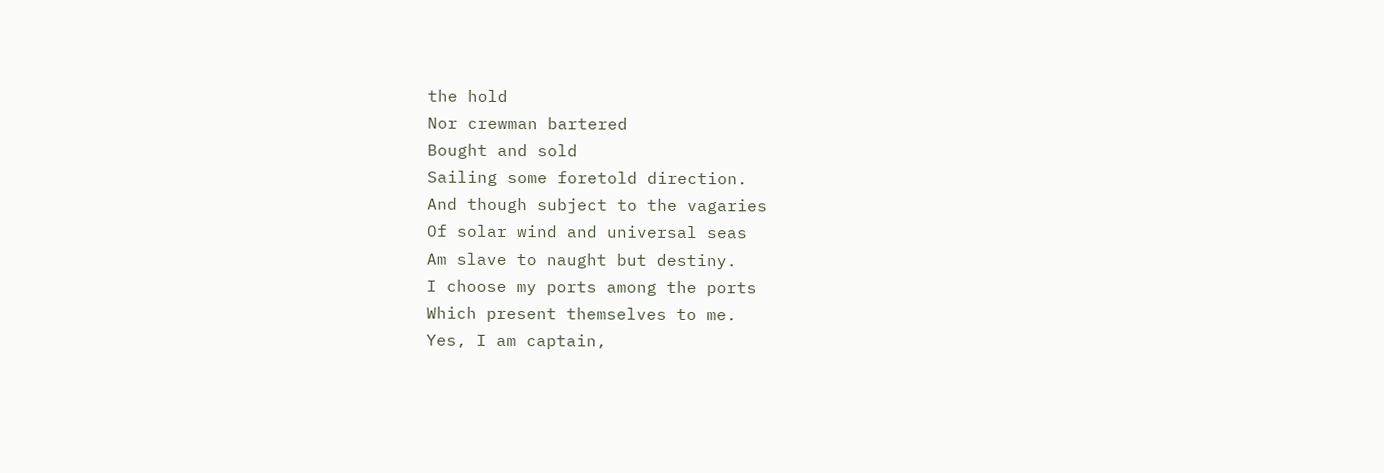the hold
Nor crewman bartered
Bought and sold
Sailing some foretold direction.
And though subject to the vagaries
Of solar wind and universal seas
Am slave to naught but destiny.
I choose my ports among the ports
Which present themselves to me.
Yes, I am captain,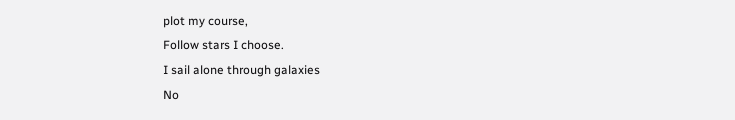plot my course,
Follow stars I choose.
I sail alone through galaxies
No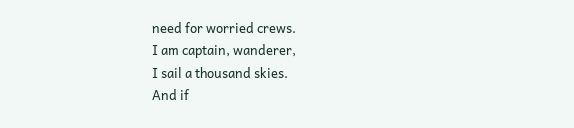need for worried crews.
I am captain, wanderer,
I sail a thousand skies.
And if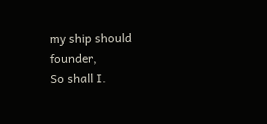my ship should founder,
So shall I.